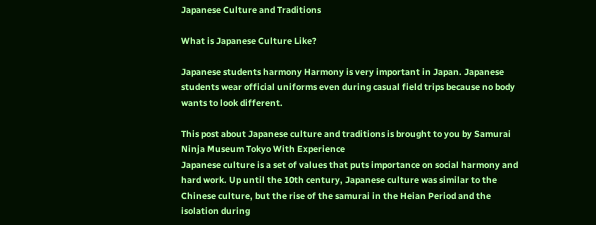Japanese Culture and Traditions

What is Japanese Culture Like?

Japanese students harmony Harmony is very important in Japan. Japanese students wear official uniforms even during casual field trips because no body wants to look different.

This post about Japanese culture and traditions is brought to you by Samurai Ninja Museum Tokyo With Experience
Japanese culture is a set of values that puts importance on social harmony and hard work. Up until the 10th century, Japanese culture was similar to the Chinese culture, but the rise of the samurai in the Heian Period and the isolation during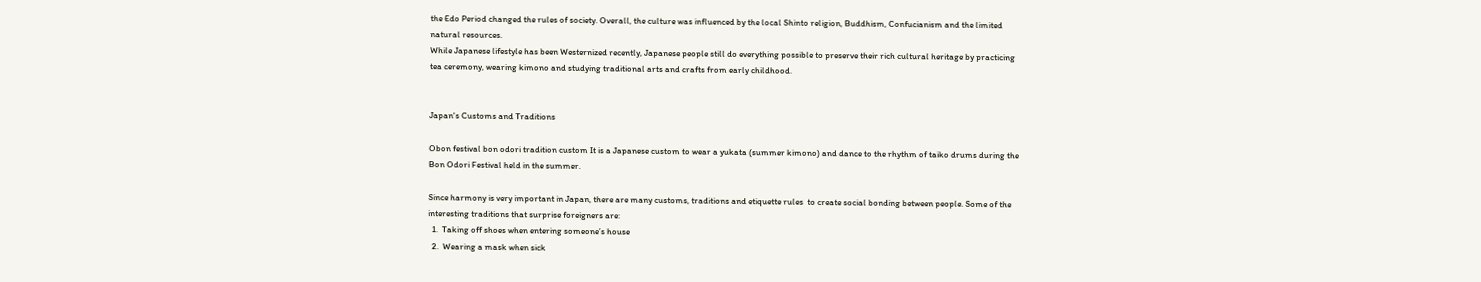the Edo Period changed the rules of society. Overall, the culture was influenced by the local Shinto religion, Buddhism, Confucianism and the limited natural resources.
While Japanese lifestyle has been Westernized recently, Japanese people still do everything possible to preserve their rich cultural heritage by practicing tea ceremony, wearing kimono and studying traditional arts and crafts from early childhood.


Japan's Customs and Traditions

Obon festival bon odori tradition custom It is a Japanese custom to wear a yukata (summer kimono) and dance to the rhythm of taiko drums during the Bon Odori Festival held in the summer.

Since harmony is very important in Japan, there are many customs, traditions and etiquette rules  to create social bonding between people. Some of the interesting traditions that surprise foreigners are:
  1.  Taking off shoes when entering someone’s house
  2.  Wearing a mask when sick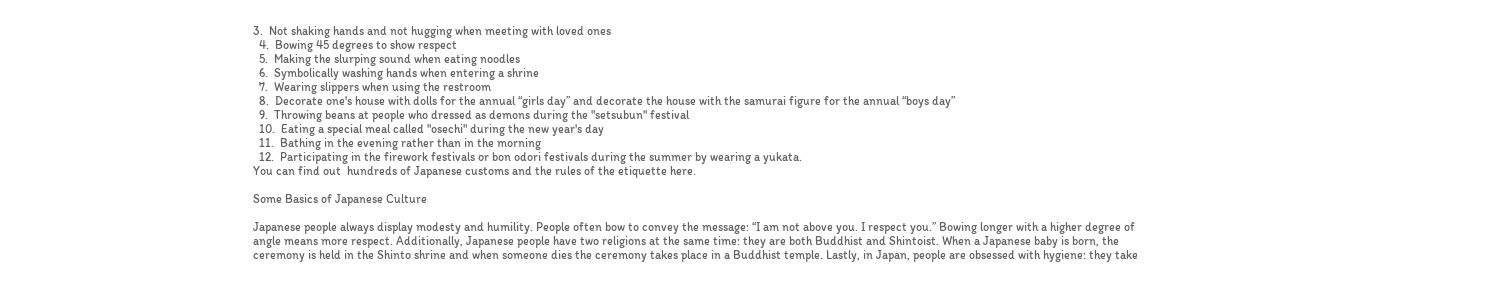3.  Not shaking hands and not hugging when meeting with loved ones
  4.  Bowing 45 degrees to show respect
  5.  Making the slurping sound when eating noodles
  6.  Symbolically washing hands when entering a shrine
  7.  Wearing slippers when using the restroom
  8.  Decorate one's house with dolls for the annual “girls day” and decorate the house with the samurai figure for the annual “boys day”
  9.  Throwing beans at people who dressed as demons during the "setsubun" festival
  10.  Eating a special meal called "osechi" during the new year's day
  11.  Bathing in the evening rather than in the morning
  12.  Participating in the firework festivals or bon odori festivals during the summer by wearing a yukata.
You can find out  hundreds of Japanese customs and the rules of the etiquette here.

Some Basics of Japanese Culture

Japanese people always display modesty and humility. People often bow to convey the message: “I am not above you. I respect you.” Bowing longer with a higher degree of angle means more respect. Additionally, Japanese people have two religions at the same time: they are both Buddhist and Shintoist. When a Japanese baby is born, the ceremony is held in the Shinto shrine and when someone dies the ceremony takes place in a Buddhist temple. Lastly, in Japan, people are obsessed with hygiene: they take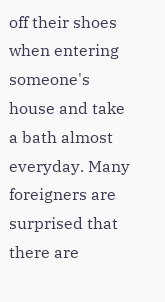off their shoes when entering someone's house and take a bath almost everyday. Many foreigners are surprised that there are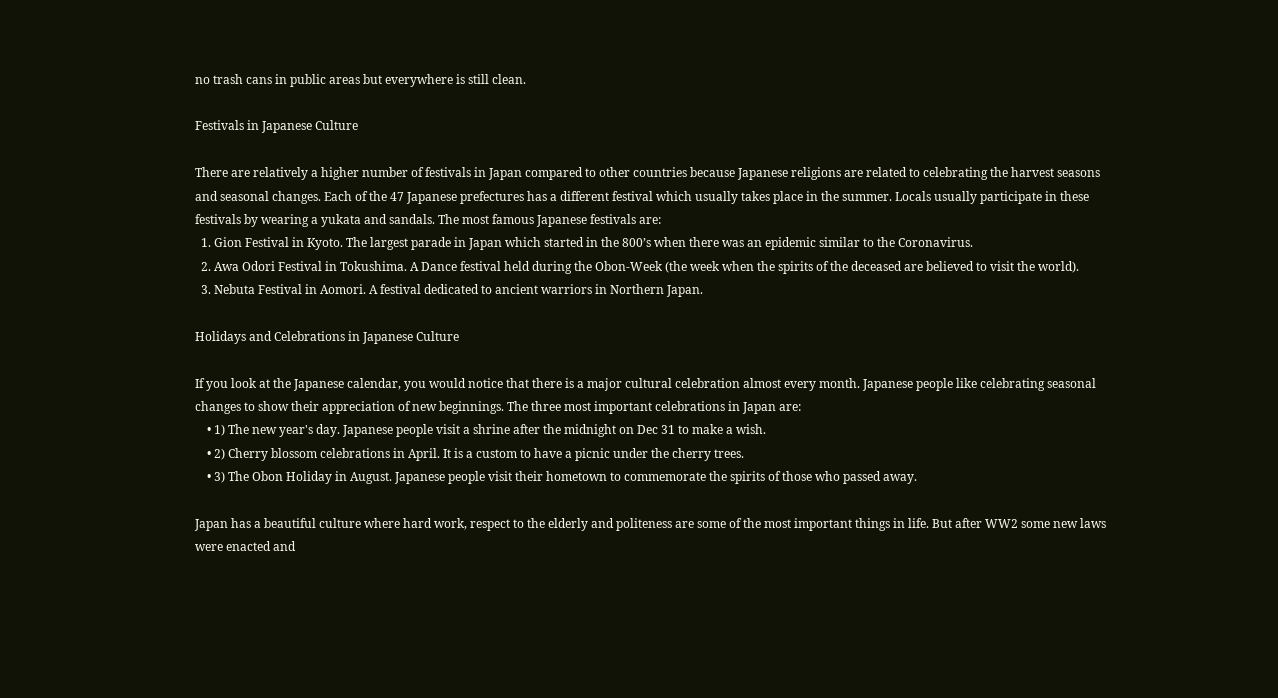no trash cans in public areas but everywhere is still clean.

Festivals in Japanese Culture

There are relatively a higher number of festivals in Japan compared to other countries because Japanese religions are related to celebrating the harvest seasons and seasonal changes. Each of the 47 Japanese prefectures has a different festival which usually takes place in the summer. Locals usually participate in these festivals by wearing a yukata and sandals. The most famous Japanese festivals are:
  1. Gion Festival in Kyoto. The largest parade in Japan which started in the 800’s when there was an epidemic similar to the Coronavirus.
  2. Awa Odori Festival in Tokushima. A Dance festival held during the Obon-Week (the week when the spirits of the deceased are believed to visit the world).
  3. Nebuta Festival in Aomori. A festival dedicated to ancient warriors in Northern Japan.

Holidays and Celebrations in Japanese Culture

If you look at the Japanese calendar, you would notice that there is a major cultural celebration almost every month. Japanese people like celebrating seasonal changes to show their appreciation of new beginnings. The three most important celebrations in Japan are:
    • 1) The new year's day. Japanese people visit a shrine after the midnight on Dec 31 to make a wish.
    • 2) Cherry blossom celebrations in April. It is a custom to have a picnic under the cherry trees.
    • 3) The Obon Holiday in August. Japanese people visit their hometown to commemorate the spirits of those who passed away.

Japan has a beautiful culture where hard work, respect to the elderly and politeness are some of the most important things in life. But after WW2 some new laws were enacted and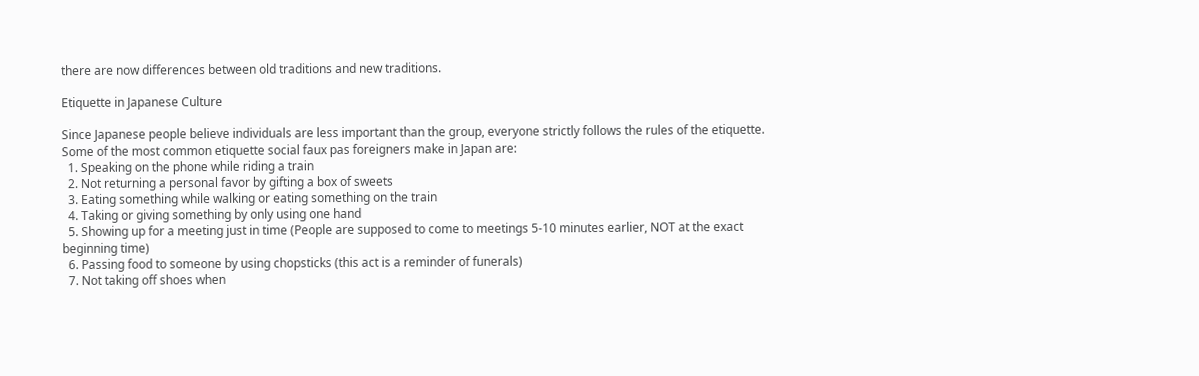there are now differences between old traditions and new traditions.

Etiquette in Japanese Culture

Since Japanese people believe individuals are less important than the group, everyone strictly follows the rules of the etiquette. Some of the most common etiquette social faux pas foreigners make in Japan are:
  1. Speaking on the phone while riding a train
  2. Not returning a personal favor by gifting a box of sweets
  3. Eating something while walking or eating something on the train
  4. Taking or giving something by only using one hand
  5. Showing up for a meeting just in time (People are supposed to come to meetings 5-10 minutes earlier, NOT at the exact beginning time)
  6. Passing food to someone by using chopsticks (this act is a reminder of funerals)
  7. Not taking off shoes when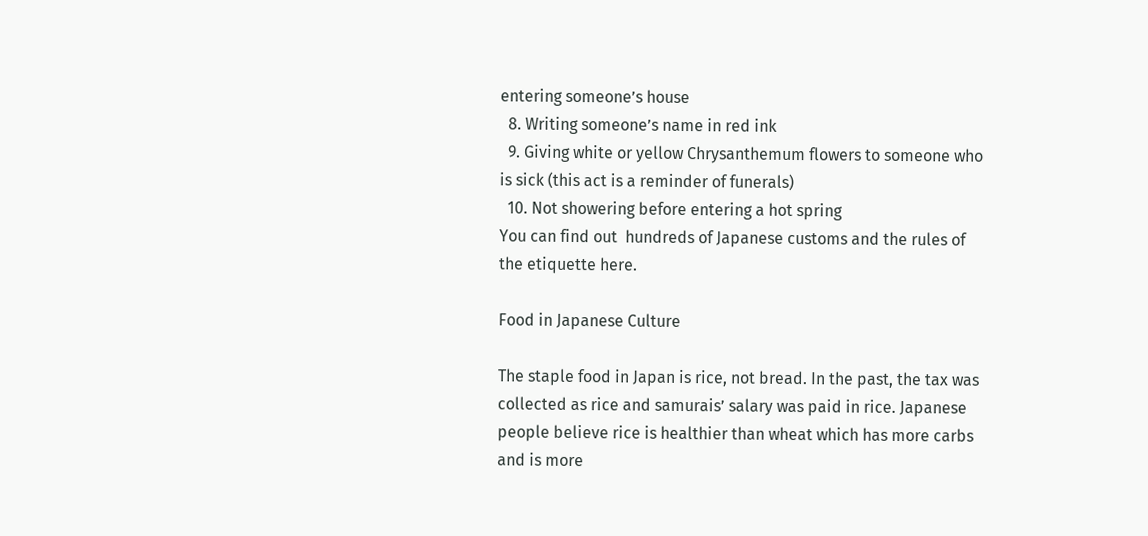entering someone’s house
  8. Writing someone’s name in red ink
  9. Giving white or yellow Chrysanthemum flowers to someone who is sick (this act is a reminder of funerals)
  10. Not showering before entering a hot spring
You can find out  hundreds of Japanese customs and the rules of the etiquette here.

Food in Japanese Culture

The staple food in Japan is rice, not bread. In the past, the tax was collected as rice and samurais’ salary was paid in rice. Japanese people believe rice is healthier than wheat which has more carbs and is more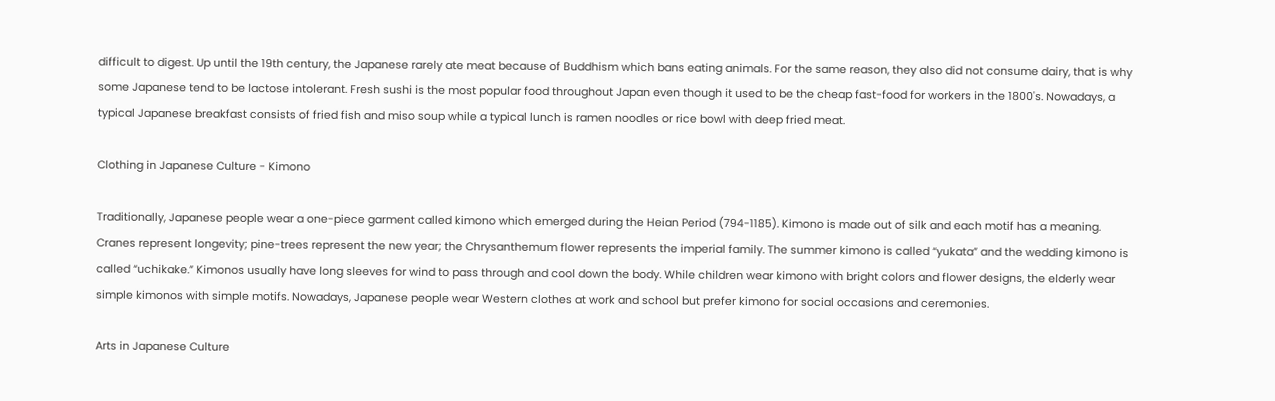difficult to digest. Up until the 19th century, the Japanese rarely ate meat because of Buddhism which bans eating animals. For the same reason, they also did not consume dairy, that is why some Japanese tend to be lactose intolerant. Fresh sushi is the most popular food throughout Japan even though it used to be the cheap fast-food for workers in the 1800's. Nowadays, a typical Japanese breakfast consists of fried fish and miso soup while a typical lunch is ramen noodles or rice bowl with deep fried meat.

Clothing in Japanese Culture - Kimono

Traditionally, Japanese people wear a one-piece garment called kimono which emerged during the Heian Period (794-1185). Kimono is made out of silk and each motif has a meaning. Cranes represent longevity; pine-trees represent the new year; the Chrysanthemum flower represents the imperial family. The summer kimono is called “yukata” and the wedding kimono is called “uchikake.” Kimonos usually have long sleeves for wind to pass through and cool down the body. While children wear kimono with bright colors and flower designs, the elderly wear simple kimonos with simple motifs. Nowadays, Japanese people wear Western clothes at work and school but prefer kimono for social occasions and ceremonies.

Arts in Japanese Culture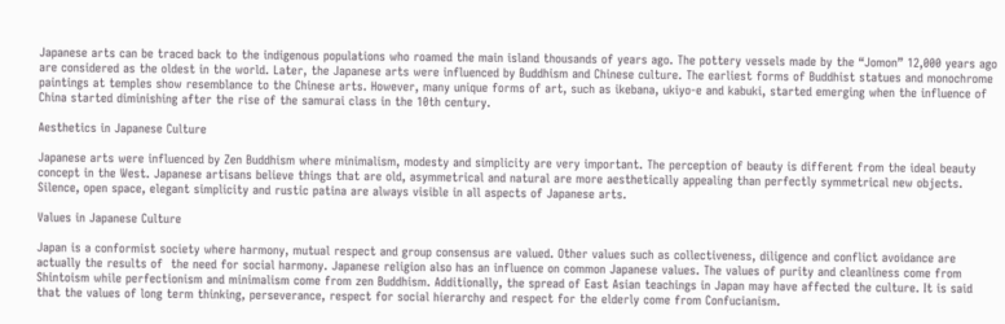Japanese arts can be traced back to the indigenous populations who roamed the main island thousands of years ago. The pottery vessels made by the “Jomon” 12,000 years ago are considered as the oldest in the world. Later, the Japanese arts were influenced by Buddhism and Chinese culture. The earliest forms of Buddhist statues and monochrome paintings at temples show resemblance to the Chinese arts. However, many unique forms of art, such as ikebana, ukiyo-e and kabuki, started emerging when the influence of China started diminishing after the rise of the samurai class in the 10th century.

Aesthetics in Japanese Culture

Japanese arts were influenced by Zen Buddhism where minimalism, modesty and simplicity are very important. The perception of beauty is different from the ideal beauty concept in the West. Japanese artisans believe things that are old, asymmetrical and natural are more aesthetically appealing than perfectly symmetrical new objects. Silence, open space, elegant simplicity and rustic patina are always visible in all aspects of Japanese arts.

Values in Japanese Culture

Japan is a conformist society where harmony, mutual respect and group consensus are valued. Other values such as collectiveness, diligence and conflict avoidance are actually the results of  the need for social harmony. Japanese religion also has an influence on common Japanese values. The values of purity and cleanliness come from Shintoism while perfectionism and minimalism come from zen Buddhism. Additionally, the spread of East Asian teachings in Japan may have affected the culture. It is said that the values of long term thinking, perseverance, respect for social hierarchy and respect for the elderly come from Confucianism.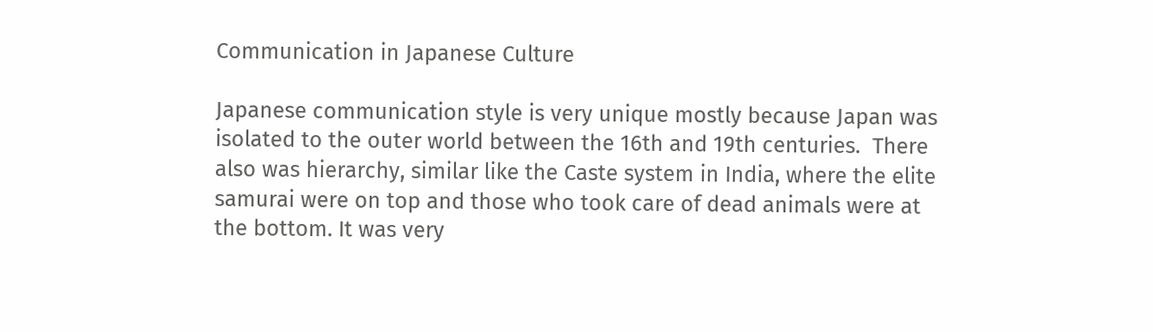Communication in Japanese Culture

Japanese communication style is very unique mostly because Japan was isolated to the outer world between the 16th and 19th centuries.  There also was hierarchy, similar like the Caste system in India, where the elite samurai were on top and those who took care of dead animals were at the bottom. It was very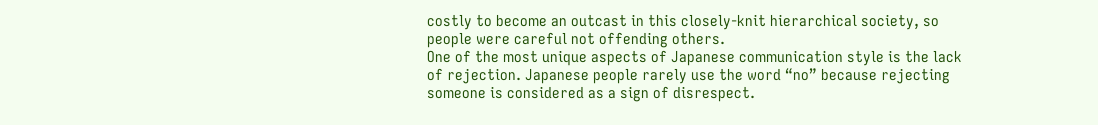costly to become an outcast in this closely-knit hierarchical society, so people were careful not offending others.
One of the most unique aspects of Japanese communication style is the lack of rejection. Japanese people rarely use the word “no” because rejecting someone is considered as a sign of disrespect.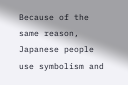Because of the same reason, Japanese people use symbolism and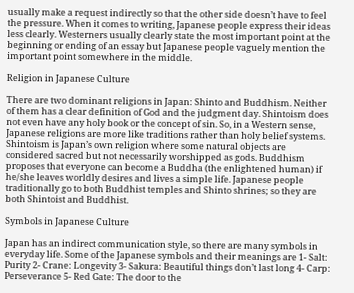usually make a request indirectly so that the other side doesn’t have to feel the pressure. When it comes to writing, Japanese people express their ideas less clearly. Westerners usually clearly state the most important point at the beginning or ending of an essay but Japanese people vaguely mention the important point somewhere in the middle.

Religion in Japanese Culture

There are two dominant religions in Japan: Shinto and Buddhism. Neither of them has a clear definition of God and the judgment day. Shintoism does not even have any holy book or the concept of sin. So, in a Western sense, Japanese religions are more like traditions rather than holy belief systems. Shintoism is Japan’s own religion where some natural objects are considered sacred but not necessarily worshipped as gods. Buddhism proposes that everyone can become a Buddha (the enlightened human) if he/she leaves worldly desires and lives a simple life. Japanese people traditionally go to both Buddhist temples and Shinto shrines; so they are both Shintoist and Buddhist.

Symbols in Japanese Culture

Japan has an indirect communication style, so there are many symbols in everyday life. Some of the Japanese symbols and their meanings are 1- Salt: Purity 2- Crane: Longevity 3- Sakura: Beautiful things don’t last long 4- Carp: Perseverance 5- Red Gate: The door to the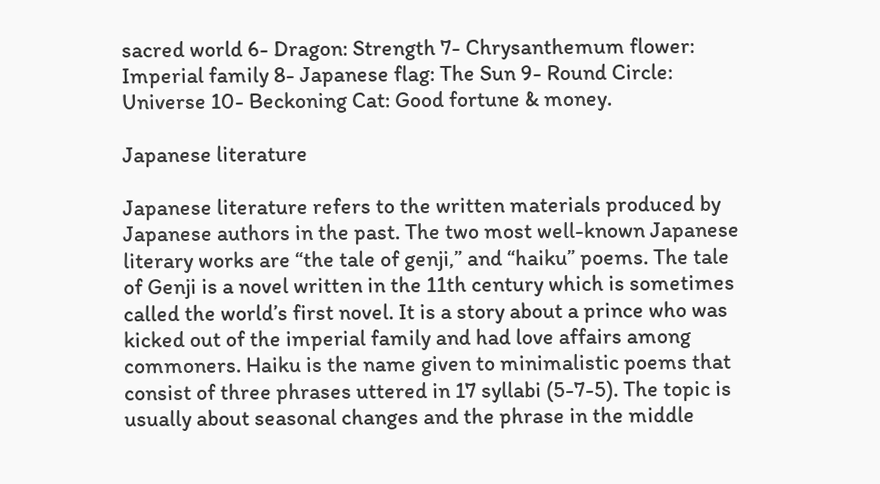sacred world 6- Dragon: Strength 7- Chrysanthemum flower: Imperial family 8- Japanese flag: The Sun 9- Round Circle: Universe 10- Beckoning Cat: Good fortune & money.

Japanese literature

Japanese literature refers to the written materials produced by Japanese authors in the past. The two most well-known Japanese literary works are “the tale of genji,” and “haiku” poems. The tale of Genji is a novel written in the 11th century which is sometimes called the world’s first novel. It is a story about a prince who was kicked out of the imperial family and had love affairs among commoners. Haiku is the name given to minimalistic poems that consist of three phrases uttered in 17 syllabi (5-7-5). The topic is usually about seasonal changes and the phrase in the middle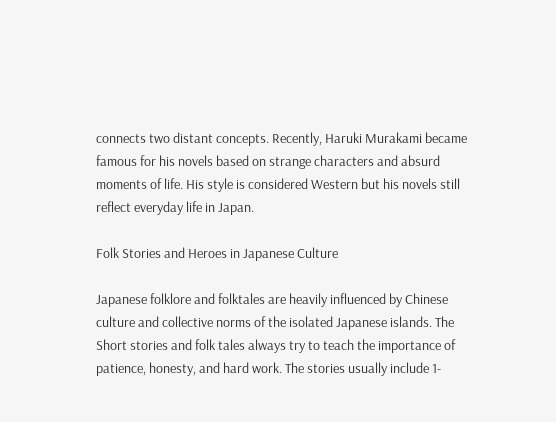connects two distant concepts. Recently, Haruki Murakami became famous for his novels based on strange characters and absurd moments of life. His style is considered Western but his novels still reflect everyday life in Japan.

Folk Stories and Heroes in Japanese Culture

Japanese folklore and folktales are heavily influenced by Chinese culture and collective norms of the isolated Japanese islands. The Short stories and folk tales always try to teach the importance of patience, honesty, and hard work. The stories usually include 1-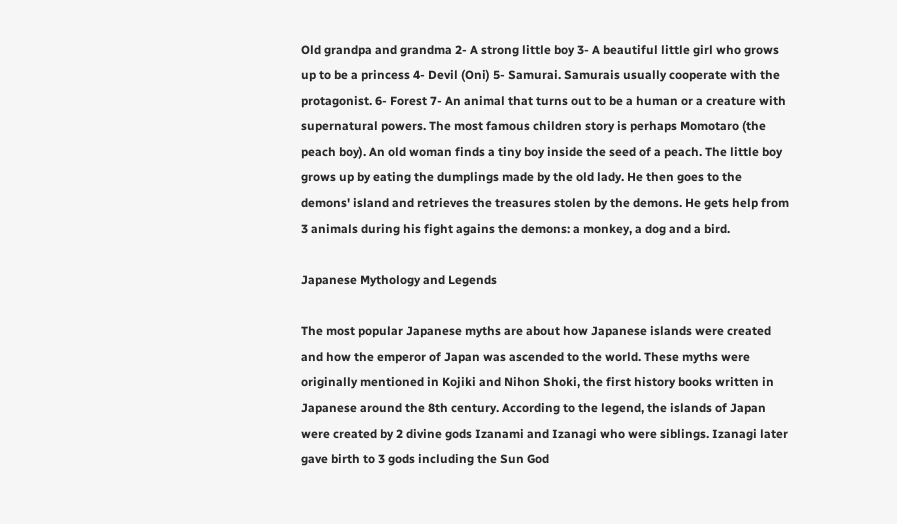Old grandpa and grandma 2- A strong little boy 3- A beautiful little girl who grows up to be a princess 4- Devil (Oni) 5- Samurai. Samurais usually cooperate with the protagonist. 6- Forest 7- An animal that turns out to be a human or a creature with supernatural powers. The most famous children story is perhaps Momotaro (the peach boy). An old woman finds a tiny boy inside the seed of a peach. The little boy grows up by eating the dumplings made by the old lady. He then goes to the demons' island and retrieves the treasures stolen by the demons. He gets help from 3 animals during his fight agains the demons: a monkey, a dog and a bird.

Japanese Mythology and Legends

The most popular Japanese myths are about how Japanese islands were created and how the emperor of Japan was ascended to the world. These myths were originally mentioned in Kojiki and Nihon Shoki, the first history books written in Japanese around the 8th century. According to the legend, the islands of Japan were created by 2 divine gods Izanami and Izanagi who were siblings. Izanagi later gave birth to 3 gods including the Sun God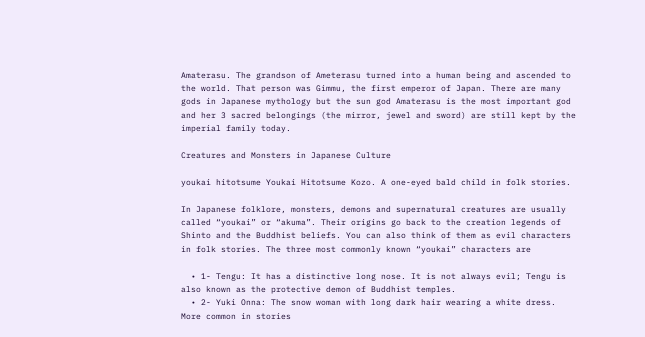Amaterasu. The grandson of Ameterasu turned into a human being and ascended to the world. That person was Gimmu, the first emperor of Japan. There are many gods in Japanese mythology but the sun god Amaterasu is the most important god and her 3 sacred belongings (the mirror, jewel and sword) are still kept by the imperial family today.

Creatures and Monsters in Japanese Culture

youkai hitotsume Youkai Hitotsume Kozo. A one-eyed bald child in folk stories.

In Japanese folklore, monsters, demons and supernatural creatures are usually called “youkai” or “akuma”. Their origins go back to the creation legends of Shinto and the Buddhist beliefs. You can also think of them as evil characters in folk stories. The three most commonly known “youkai” characters are

  • 1- Tengu: It has a distinctive long nose. It is not always evil; Tengu is also known as the protective demon of Buddhist temples.
  • 2- Yuki Onna: The snow woman with long dark hair wearing a white dress. More common in stories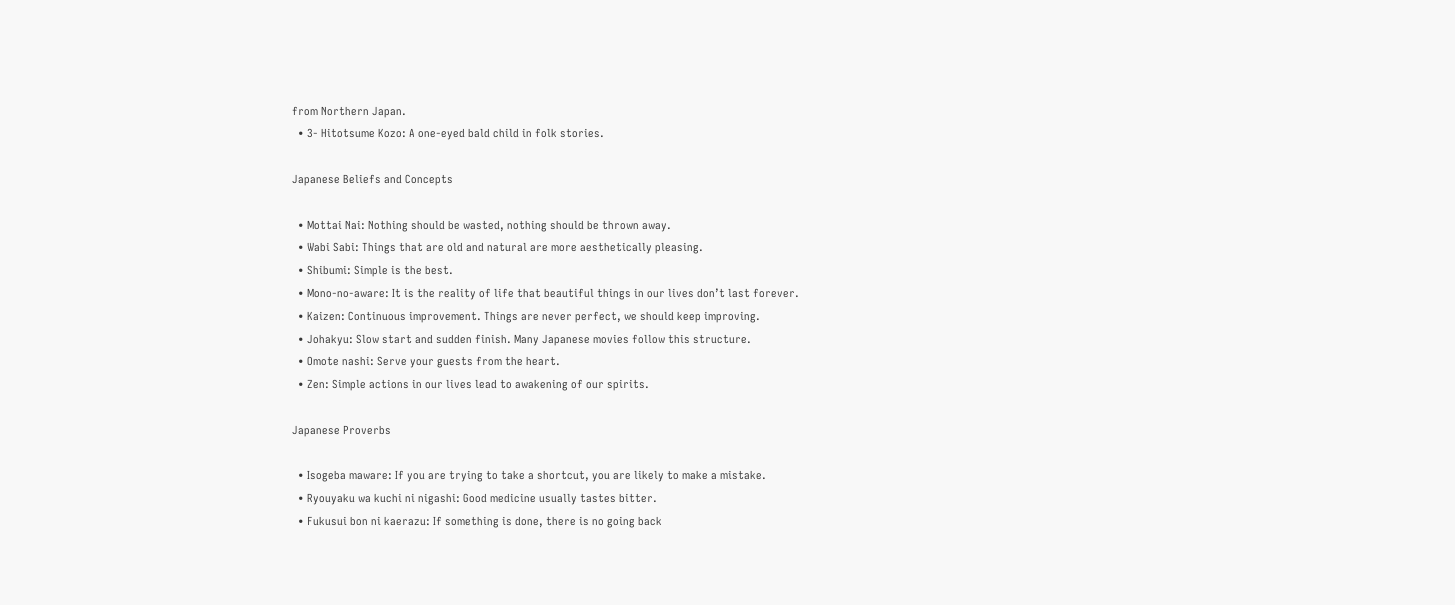from Northern Japan.
  • 3- Hitotsume Kozo: A one-eyed bald child in folk stories.

Japanese Beliefs and Concepts

  • Mottai Nai: Nothing should be wasted, nothing should be thrown away.
  • Wabi Sabi: Things that are old and natural are more aesthetically pleasing.
  • Shibumi: Simple is the best.
  • Mono-no-aware: It is the reality of life that beautiful things in our lives don’t last forever.
  • Kaizen: Continuous improvement. Things are never perfect, we should keep improving.
  • Johakyu: Slow start and sudden finish. Many Japanese movies follow this structure.
  • Omote nashi: Serve your guests from the heart.
  • Zen: Simple actions in our lives lead to awakening of our spirits.

Japanese Proverbs

  • Isogeba maware: If you are trying to take a shortcut, you are likely to make a mistake.
  • Ryouyaku wa kuchi ni nigashi: Good medicine usually tastes bitter.
  • Fukusui bon ni kaerazu: If something is done, there is no going back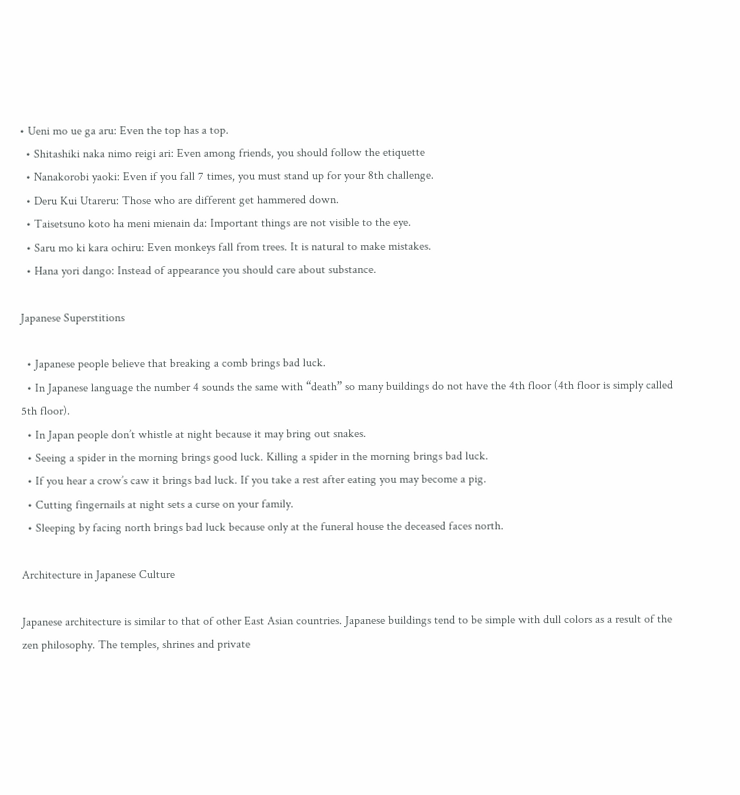• Ueni mo ue ga aru: Even the top has a top.
  • Shitashiki naka nimo reigi ari: Even among friends, you should follow the etiquette
  • Nanakorobi yaoki: Even if you fall 7 times, you must stand up for your 8th challenge.
  • Deru Kui Utareru: Those who are different get hammered down.
  • Taisetsuno koto ha meni mienain da: Important things are not visible to the eye.
  • Saru mo ki kara ochiru: Even monkeys fall from trees. It is natural to make mistakes.
  • Hana yori dango: Instead of appearance you should care about substance.

Japanese Superstitions

  • Japanese people believe that breaking a comb brings bad luck.
  • In Japanese language the number 4 sounds the same with “death” so many buildings do not have the 4th floor (4th floor is simply called 5th floor).
  • In Japan people don’t whistle at night because it may bring out snakes.
  • Seeing a spider in the morning brings good luck. Killing a spider in the morning brings bad luck.
  • If you hear a crow’s caw it brings bad luck. If you take a rest after eating you may become a pig.
  • Cutting fingernails at night sets a curse on your family.
  • Sleeping by facing north brings bad luck because only at the funeral house the deceased faces north.

Architecture in Japanese Culture

Japanese architecture is similar to that of other East Asian countries. Japanese buildings tend to be simple with dull colors as a result of the zen philosophy. The temples, shrines and private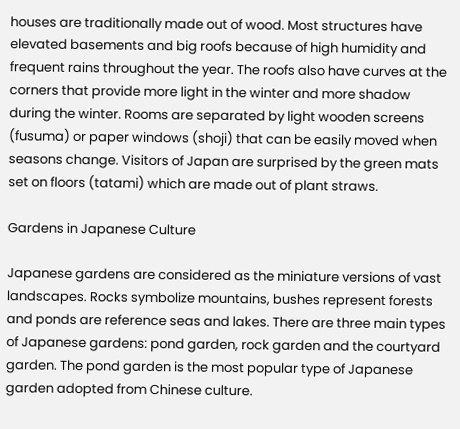houses are traditionally made out of wood. Most structures have elevated basements and big roofs because of high humidity and frequent rains throughout the year. The roofs also have curves at the corners that provide more light in the winter and more shadow during the winter. Rooms are separated by light wooden screens (fusuma) or paper windows (shoji) that can be easily moved when seasons change. Visitors of Japan are surprised by the green mats set on floors (tatami) which are made out of plant straws.

Gardens in Japanese Culture

Japanese gardens are considered as the miniature versions of vast landscapes. Rocks symbolize mountains, bushes represent forests and ponds are reference seas and lakes. There are three main types of Japanese gardens: pond garden, rock garden and the courtyard garden. The pond garden is the most popular type of Japanese garden adopted from Chinese culture.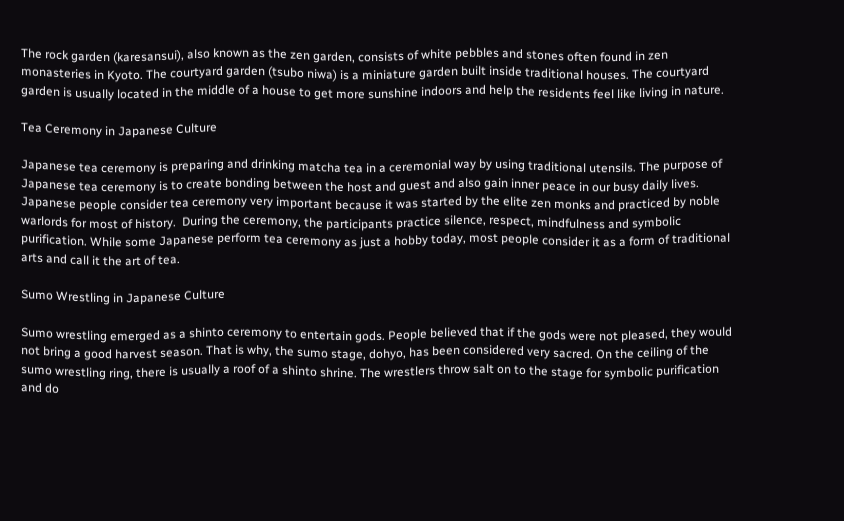The rock garden (karesansui), also known as the zen garden, consists of white pebbles and stones often found in zen monasteries in Kyoto. The courtyard garden (tsubo niwa) is a miniature garden built inside traditional houses. The courtyard garden is usually located in the middle of a house to get more sunshine indoors and help the residents feel like living in nature.

Tea Ceremony in Japanese Culture

Japanese tea ceremony is preparing and drinking matcha tea in a ceremonial way by using traditional utensils. The purpose of Japanese tea ceremony is to create bonding between the host and guest and also gain inner peace in our busy daily lives. Japanese people consider tea ceremony very important because it was started by the elite zen monks and practiced by noble warlords for most of history.  During the ceremony, the participants practice silence, respect, mindfulness and symbolic purification. While some Japanese perform tea ceremony as just a hobby today, most people consider it as a form of traditional arts and call it the art of tea.

Sumo Wrestling in Japanese Culture

Sumo wrestling emerged as a shinto ceremony to entertain gods. People believed that if the gods were not pleased, they would not bring a good harvest season. That is why, the sumo stage, dohyo, has been considered very sacred. On the ceiling of the sumo wrestling ring, there is usually a roof of a shinto shrine. The wrestlers throw salt on to the stage for symbolic purification and do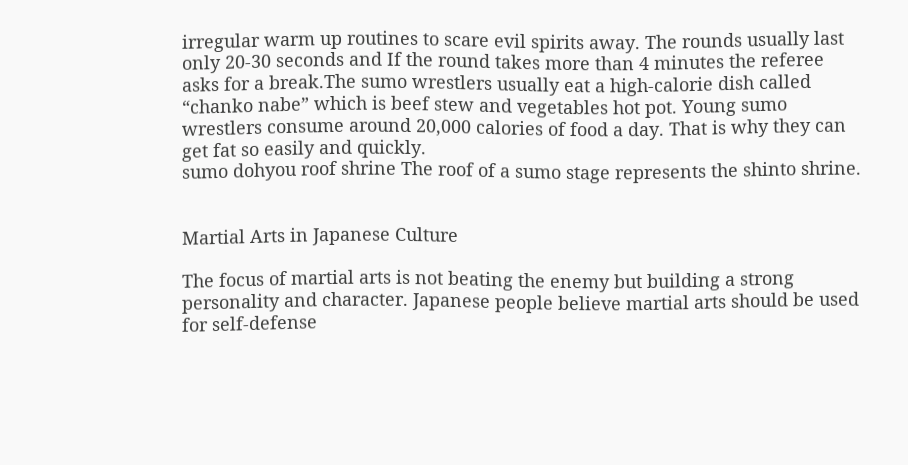irregular warm up routines to scare evil spirits away. The rounds usually last only 20-30 seconds and If the round takes more than 4 minutes the referee asks for a break.The sumo wrestlers usually eat a high-calorie dish called “chanko nabe” which is beef stew and vegetables hot pot. Young sumo wrestlers consume around 20,000 calories of food a day. That is why they can get fat so easily and quickly.
sumo dohyou roof shrine The roof of a sumo stage represents the shinto shrine.


Martial Arts in Japanese Culture

The focus of martial arts is not beating the enemy but building a strong personality and character. Japanese people believe martial arts should be used for self-defense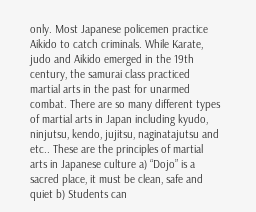only. Most Japanese policemen practice Aikido to catch criminals. While Karate, judo and Aikido emerged in the 19th century, the samurai class practiced martial arts in the past for unarmed combat. There are so many different types of martial arts in Japan including kyudo, ninjutsu, kendo, jujitsu, naginatajutsu and etc.. These are the principles of martial arts in Japanese culture a) “Dojo” is a sacred place, it must be clean, safe and quiet b) Students can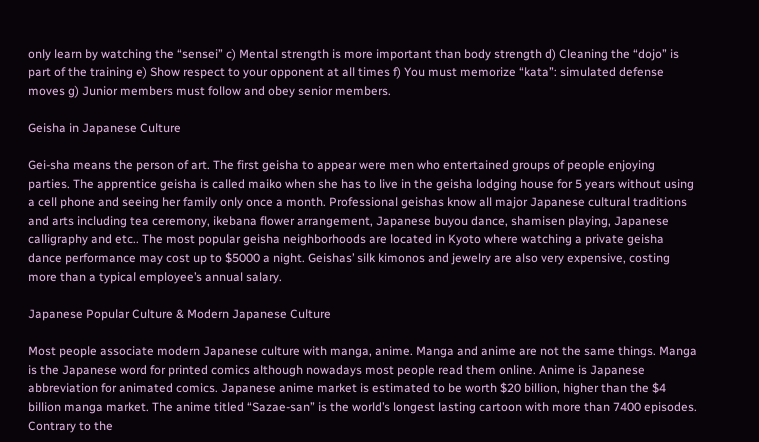only learn by watching the “sensei” c) Mental strength is more important than body strength d) Cleaning the “dojo” is part of the training e) Show respect to your opponent at all times f) You must memorize “kata”: simulated defense moves g) Junior members must follow and obey senior members.

Geisha in Japanese Culture

Gei-sha means the person of art. The first geisha to appear were men who entertained groups of people enjoying parties. The apprentice geisha is called maiko when she has to live in the geisha lodging house for 5 years without using a cell phone and seeing her family only once a month. Professional geishas know all major Japanese cultural traditions and arts including tea ceremony, ikebana flower arrangement, Japanese buyou dance, shamisen playing, Japanese calligraphy and etc.. The most popular geisha neighborhoods are located in Kyoto where watching a private geisha dance performance may cost up to $5000 a night. Geishas’ silk kimonos and jewelry are also very expensive, costing more than a typical employee’s annual salary.

Japanese Popular Culture & Modern Japanese Culture

Most people associate modern Japanese culture with manga, anime. Manga and anime are not the same things. Manga is the Japanese word for printed comics although nowadays most people read them online. Anime is Japanese abbreviation for animated comics. Japanese anime market is estimated to be worth $20 billion, higher than the $4 billion manga market. The anime titled “Sazae-san” is the world’s longest lasting cartoon with more than 7400 episodes. Contrary to the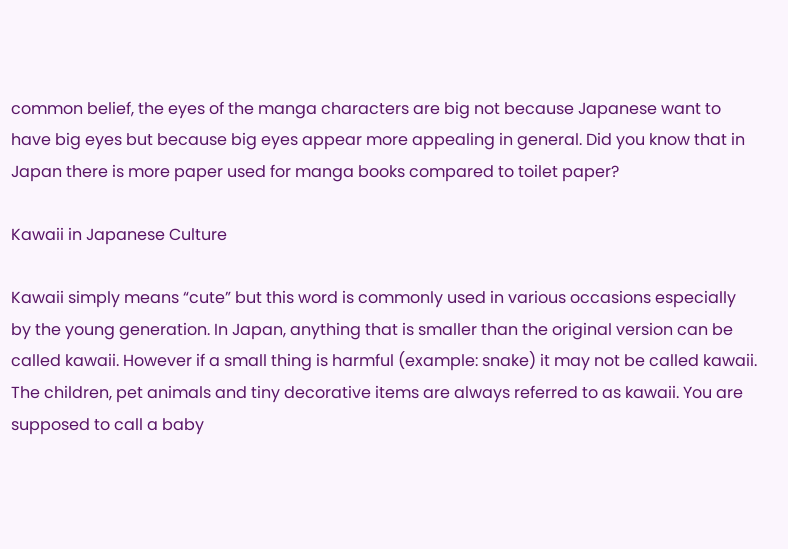common belief, the eyes of the manga characters are big not because Japanese want to have big eyes but because big eyes appear more appealing in general. Did you know that in Japan there is more paper used for manga books compared to toilet paper?

Kawaii in Japanese Culture

Kawaii simply means “cute” but this word is commonly used in various occasions especially by the young generation. In Japan, anything that is smaller than the original version can be called kawaii. However if a small thing is harmful (example: snake) it may not be called kawaii. The children, pet animals and tiny decorative items are always referred to as kawaii. You are supposed to call a baby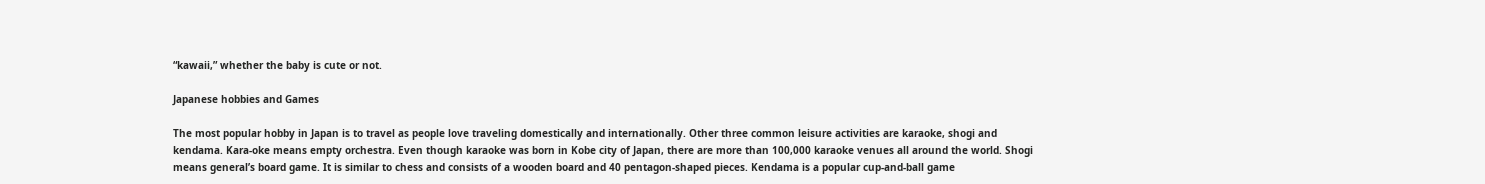“kawaii,” whether the baby is cute or not.

Japanese hobbies and Games

The most popular hobby in Japan is to travel as people love traveling domestically and internationally. Other three common leisure activities are karaoke, shogi and kendama. Kara-oke means empty orchestra. Even though karaoke was born in Kobe city of Japan, there are more than 100,000 karaoke venues all around the world. Shogi means general’s board game. It is similar to chess and consists of a wooden board and 40 pentagon-shaped pieces. Kendama is a popular cup-and-ball game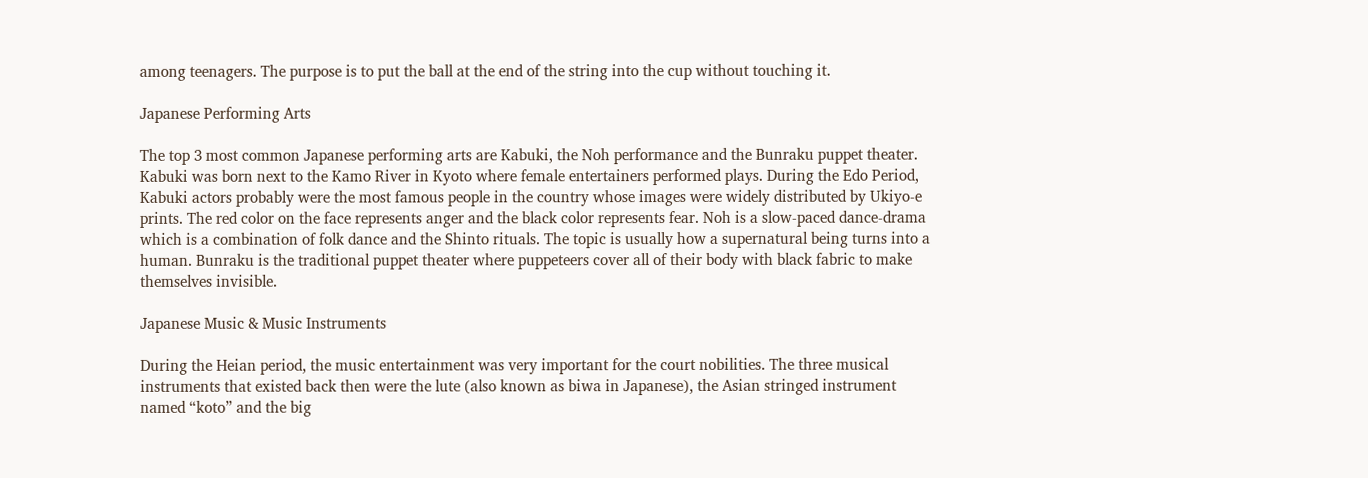among teenagers. The purpose is to put the ball at the end of the string into the cup without touching it.

Japanese Performing Arts

The top 3 most common Japanese performing arts are Kabuki, the Noh performance and the Bunraku puppet theater. Kabuki was born next to the Kamo River in Kyoto where female entertainers performed plays. During the Edo Period, Kabuki actors probably were the most famous people in the country whose images were widely distributed by Ukiyo-e prints. The red color on the face represents anger and the black color represents fear. Noh is a slow-paced dance-drama which is a combination of folk dance and the Shinto rituals. The topic is usually how a supernatural being turns into a human. Bunraku is the traditional puppet theater where puppeteers cover all of their body with black fabric to make themselves invisible.

Japanese Music & Music Instruments

During the Heian period, the music entertainment was very important for the court nobilities. The three musical instruments that existed back then were the lute (also known as biwa in Japanese), the Asian stringed instrument named “koto” and the big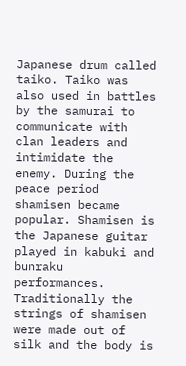Japanese drum called taiko. Taiko was also used in battles by the samurai to communicate with clan leaders and intimidate the enemy. During the peace period shamisen became popular. Shamisen is the Japanese guitar played in kabuki and bunraku performances. Traditionally the strings of shamisen were made out of silk and the body is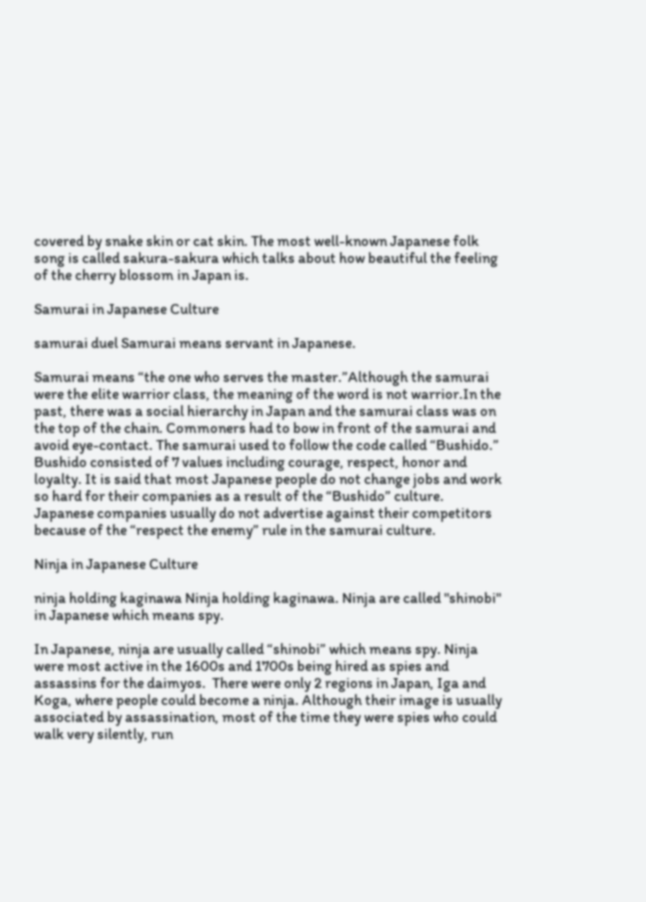covered by snake skin or cat skin. The most well-known Japanese folk song is called sakura-sakura which talks about how beautiful the feeling of the cherry blossom in Japan is.

Samurai in Japanese Culture

samurai duel Samurai means servant in Japanese.

Samurai means “the one who serves the master.”Although the samurai were the elite warrior class, the meaning of the word is not warrior.In the past, there was a social hierarchy in Japan and the samurai class was on the top of the chain. Commoners had to bow in front of the samurai and avoid eye-contact. The samurai used to follow the code called “Bushido.” Bushido consisted of 7 values including courage, respect, honor and loyalty. It is said that most Japanese people do not change jobs and work so hard for their companies as a result of the “Bushido” culture. Japanese companies usually do not advertise against their competitors because of the “respect the enemy” rule in the samurai culture.

Ninja in Japanese Culture

ninja holding kaginawa Ninja holding kaginawa. Ninja are called "shinobi" in Japanese which means spy.

In Japanese, ninja are usually called “shinobi” which means spy. Ninja were most active in the 1600s and 1700s being hired as spies and assassins for the daimyos.  There were only 2 regions in Japan, Iga and Koga, where people could become a ninja. Although their image is usually associated by assassination, most of the time they were spies who could walk very silently, run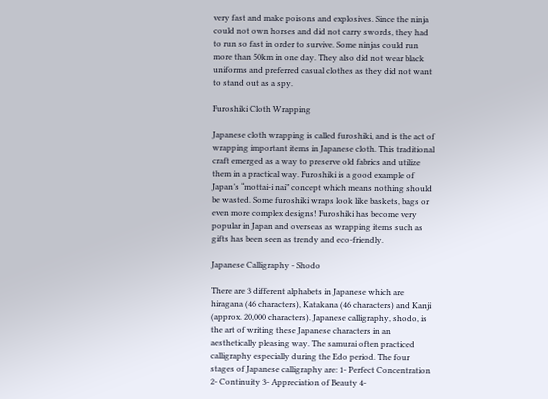very fast and make poisons and explosives. Since the ninja could not own horses and did not carry swords, they had to run so fast in order to survive. Some ninjas could run more than 50km in one day. They also did not wear black uniforms and preferred casual clothes as they did not want to stand out as a spy.

Furoshiki Cloth Wrapping

Japanese cloth wrapping is called furoshiki, and is the act of wrapping important items in Japanese cloth. This traditional craft emerged as a way to preserve old fabrics and utilize them in a practical way. Furoshiki is a good example of Japan’s “mottai-i nai” concept which means nothing should be wasted. Some furoshiki wraps look like baskets, bags or even more complex designs! Furoshiki has become very popular in Japan and overseas as wrapping items such as gifts has been seen as trendy and eco-friendly.

Japanese Calligraphy - Shodo

There are 3 different alphabets in Japanese which are hiragana (46 characters), Katakana (46 characters) and Kanji (approx. 20,000 characters). Japanese calligraphy, shodo, is the art of writing these Japanese characters in an aesthetically pleasing way. The samurai often practiced calligraphy especially during the Edo period. The four stages of Japanese calligraphy are: 1- Perfect Concentration 2- Continuity 3- Appreciation of Beauty 4-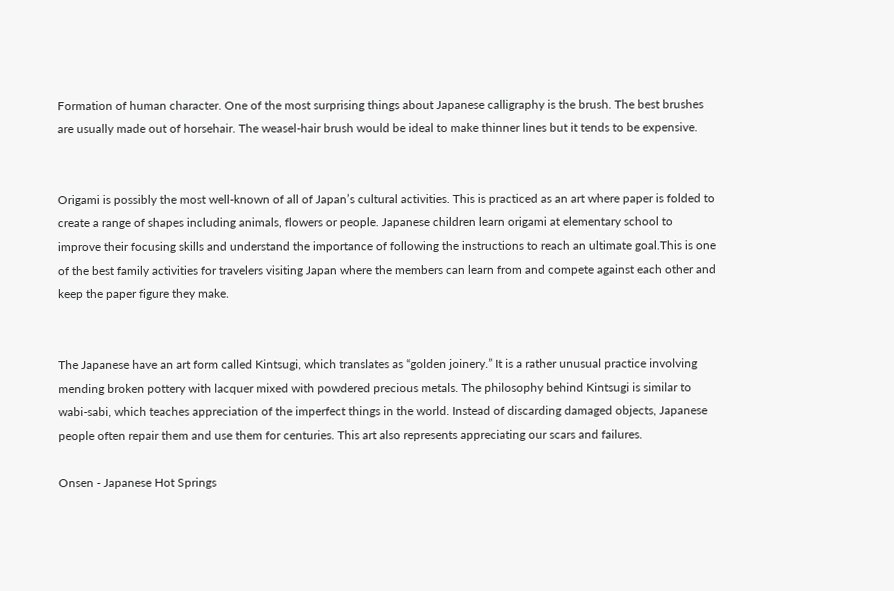Formation of human character. One of the most surprising things about Japanese calligraphy is the brush. The best brushes are usually made out of horsehair. The weasel-hair brush would be ideal to make thinner lines but it tends to be expensive.


Origami is possibly the most well-known of all of Japan’s cultural activities. This is practiced as an art where paper is folded to create a range of shapes including animals, flowers or people. Japanese children learn origami at elementary school to improve their focusing skills and understand the importance of following the instructions to reach an ultimate goal.This is one of the best family activities for travelers visiting Japan where the members can learn from and compete against each other and keep the paper figure they make.


The Japanese have an art form called Kintsugi, which translates as “golden joinery.” It is a rather unusual practice involving mending broken pottery with lacquer mixed with powdered precious metals. The philosophy behind Kintsugi is similar to wabi-sabi, which teaches appreciation of the imperfect things in the world. Instead of discarding damaged objects, Japanese people often repair them and use them for centuries. This art also represents appreciating our scars and failures.

Onsen - Japanese Hot Springs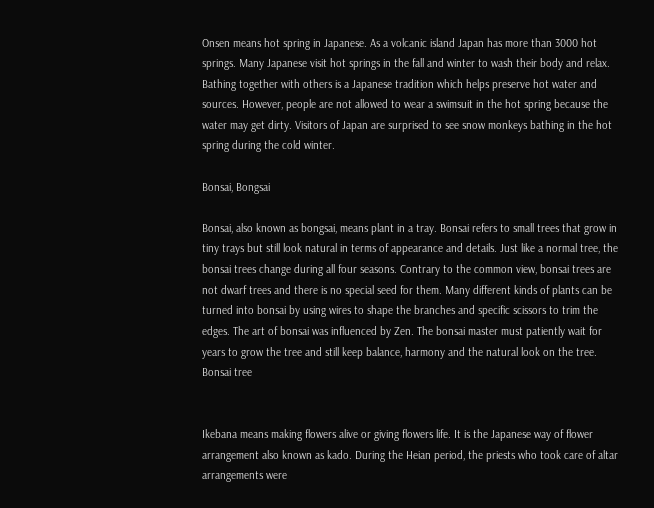Onsen means hot spring in Japanese. As a volcanic island Japan has more than 3000 hot springs. Many Japanese visit hot springs in the fall and winter to wash their body and relax. Bathing together with others is a Japanese tradition which helps preserve hot water and sources. However, people are not allowed to wear a swimsuit in the hot spring because the water may get dirty. Visitors of Japan are surprised to see snow monkeys bathing in the hot spring during the cold winter.

Bonsai, Bongsai

Bonsai, also known as bongsai, means plant in a tray. Bonsai refers to small trees that grow in tiny trays but still look natural in terms of appearance and details. Just like a normal tree, the bonsai trees change during all four seasons. Contrary to the common view, bonsai trees are not dwarf trees and there is no special seed for them. Many different kinds of plants can be turned into bonsai by using wires to shape the branches and specific scissors to trim the edges. The art of bonsai was influenced by Zen. The bonsai master must patiently wait for years to grow the tree and still keep balance, harmony and the natural look on the tree.
Bonsai tree


Ikebana means making flowers alive or giving flowers life. It is the Japanese way of flower arrangement also known as kado. During the Heian period, the priests who took care of altar arrangements were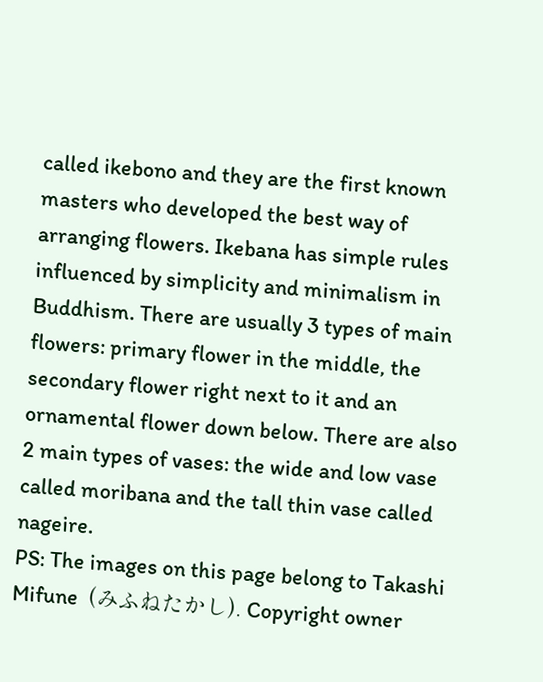called ikebono and they are the first known masters who developed the best way of arranging flowers. Ikebana has simple rules influenced by simplicity and minimalism in Buddhism. There are usually 3 types of main flowers: primary flower in the middle, the secondary flower right next to it and an ornamental flower down below. There are also 2 main types of vases: the wide and low vase called moribana and the tall thin vase called nageire.
PS: The images on this page belong to Takashi Mifune  (みふねたかし). Copyright owner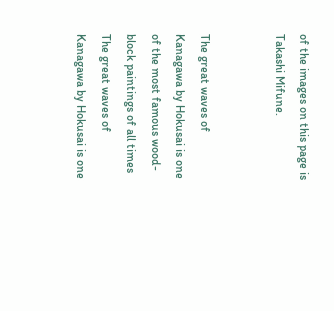of the images on this page is Takashi Mifune.


The great waves of Kanagawa by Hokusai is one of the most famous wood-block paintings of all times The great waves of Kanagawa by Hokusai is one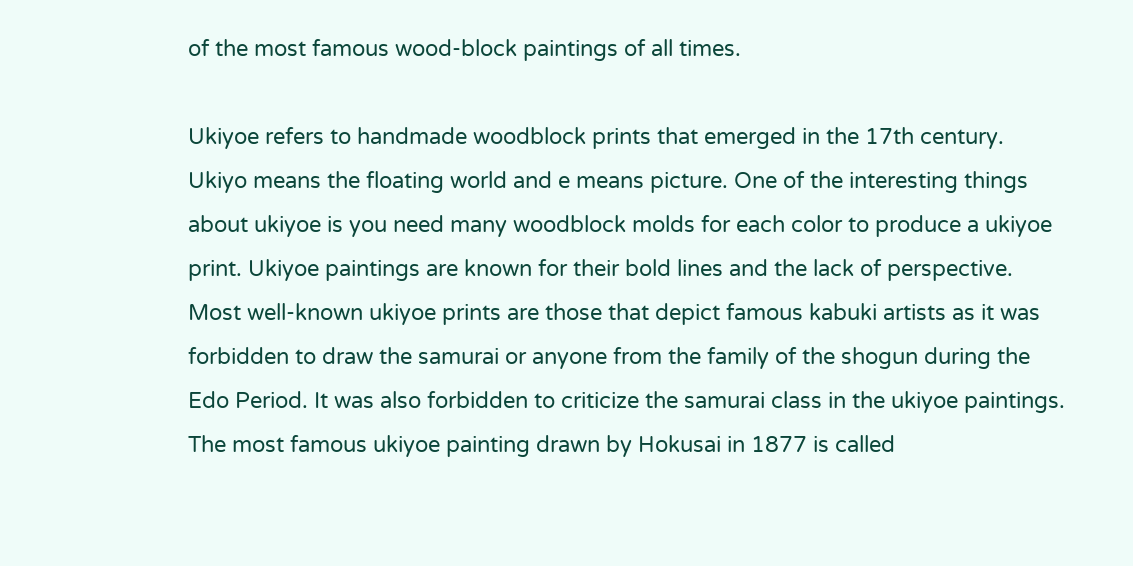of the most famous wood-block paintings of all times.

Ukiyoe refers to handmade woodblock prints that emerged in the 17th century. Ukiyo means the floating world and e means picture. One of the interesting things about ukiyoe is you need many woodblock molds for each color to produce a ukiyoe print. Ukiyoe paintings are known for their bold lines and the lack of perspective. Most well-known ukiyoe prints are those that depict famous kabuki artists as it was forbidden to draw the samurai or anyone from the family of the shogun during the Edo Period. It was also forbidden to criticize the samurai class in the ukiyoe paintings. The most famous ukiyoe painting drawn by Hokusai in 1877 is called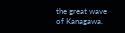the great wave of Kanagawa.